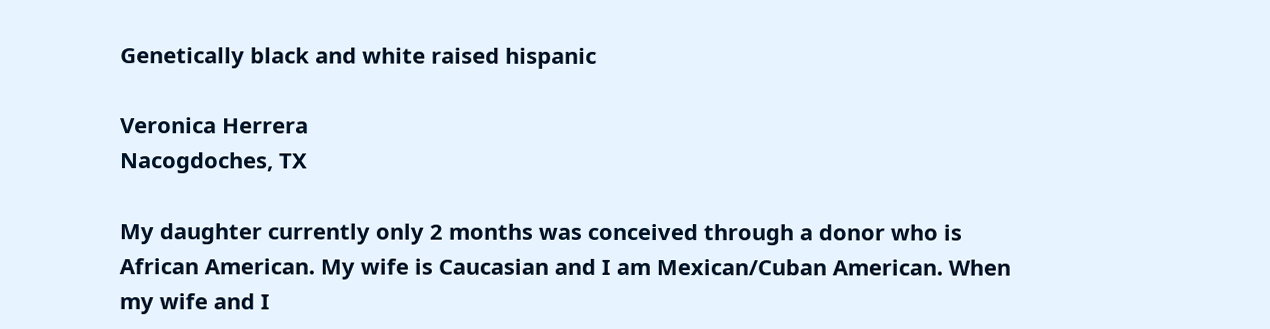Genetically black and white raised hispanic

Veronica Herrera
Nacogdoches, TX

My daughter currently only 2 months was conceived through a donor who is African American. My wife is Caucasian and I am Mexican/Cuban American. When my wife and I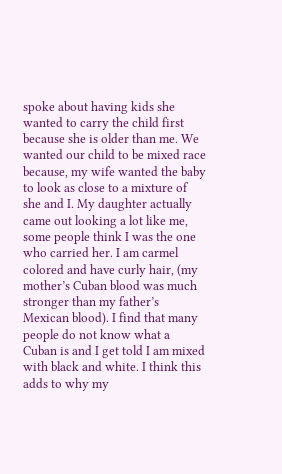spoke about having kids she wanted to carry the child first because she is older than me. We wanted our child to be mixed race because, my wife wanted the baby to look as close to a mixture of she and I. My daughter actually came out looking a lot like me, some people think I was the one who carried her. I am carmel colored and have curly hair, (my mother’s Cuban blood was much stronger than my father’s Mexican blood). I find that many people do not know what a Cuban is and I get told I am mixed with black and white. I think this adds to why my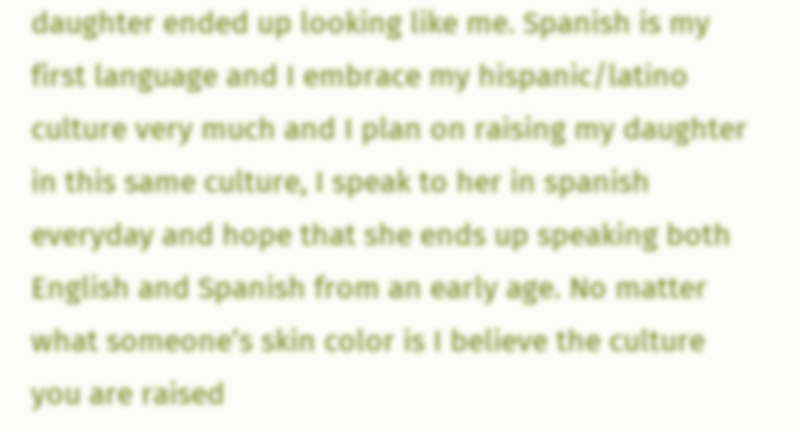daughter ended up looking like me. Spanish is my first language and I embrace my hispanic/latino culture very much and I plan on raising my daughter in this same culture, I speak to her in spanish everyday and hope that she ends up speaking both English and Spanish from an early age. No matter what someone’s skin color is I believe the culture you are raised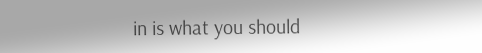in is what you should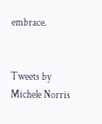embrace.


Tweets by Michele Norris